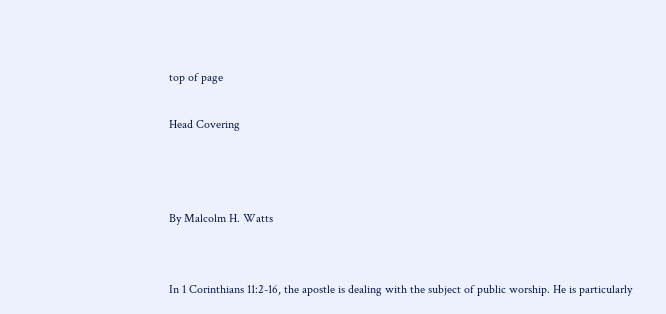top of page

Head Covering



By Malcolm H. Watts


In 1 Corinthians 11:2-16, the apostle is dealing with the subject of public worship. He is particularly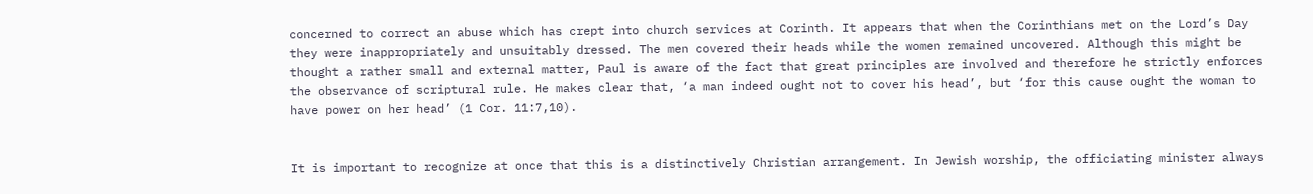concerned to correct an abuse which has crept into church services at Corinth. It appears that when the Corinthians met on the Lord’s Day they were inappropriately and unsuitably dressed. The men covered their heads while the women remained uncovered. Although this might be thought a rather small and external matter, Paul is aware of the fact that great principles are involved and therefore he strictly enforces the observance of scriptural rule. He makes clear that, ‘a man indeed ought not to cover his head’, but ‘for this cause ought the woman to have power on her head’ (1 Cor. 11:7,10).


It is important to recognize at once that this is a distinctively Christian arrangement. In Jewish worship, the officiating minister always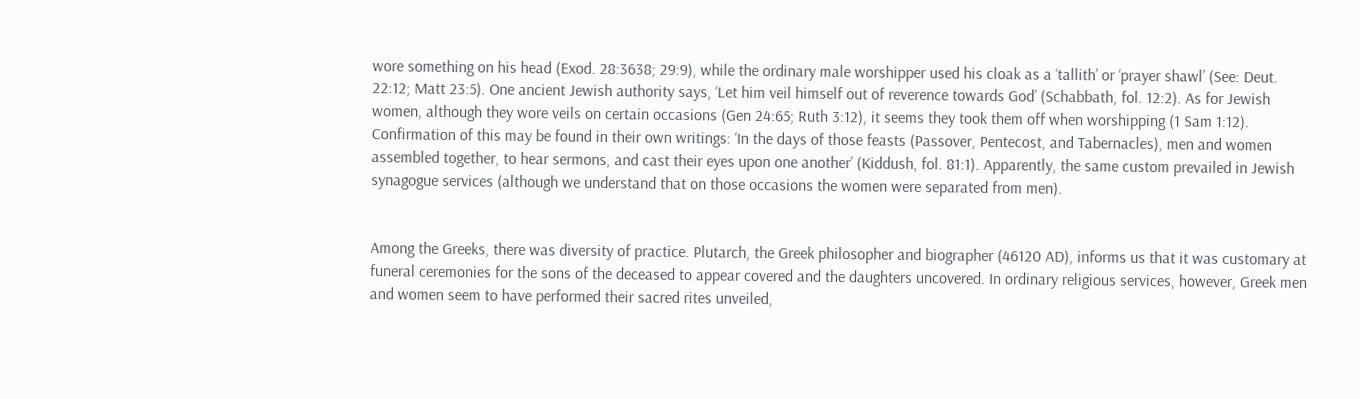wore something on his head (Exod. 28:3638; 29:9), while the ordinary male worshipper used his cloak as a ‘tallith’ or ‘prayer shawl’ (See: Deut. 22:12; Matt 23:5). One ancient Jewish authority says, ‘Let him veil himself out of reverence towards God’ (Schabbath, fol. 12:2). As for Jewish women, although they wore veils on certain occasions (Gen 24:65; Ruth 3:12), it seems they took them off when worshipping (1 Sam 1:12). Confirmation of this may be found in their own writings: ‘In the days of those feasts (Passover, Pentecost, and Tabernacles), men and women assembled together, to hear sermons, and cast their eyes upon one another’ (Kiddush, fol. 81:1). Apparently, the same custom prevailed in Jewish synagogue services (although we understand that on those occasions the women were separated from men).


Among the Greeks, there was diversity of practice. Plutarch, the Greek philosopher and biographer (46120 AD), informs us that it was customary at funeral ceremonies for the sons of the deceased to appear covered and the daughters uncovered. In ordinary religious services, however, Greek men and women seem to have performed their sacred rites unveiled,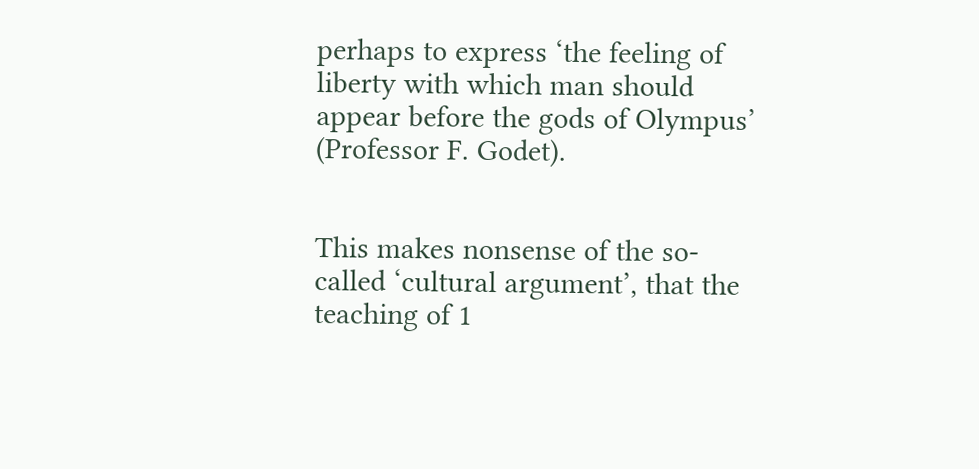perhaps to express ‘the feeling of liberty with which man should appear before the gods of Olympus’ (Professor F. Godet).


This makes nonsense of the so-called ‘cultural argument’, that the teaching of 1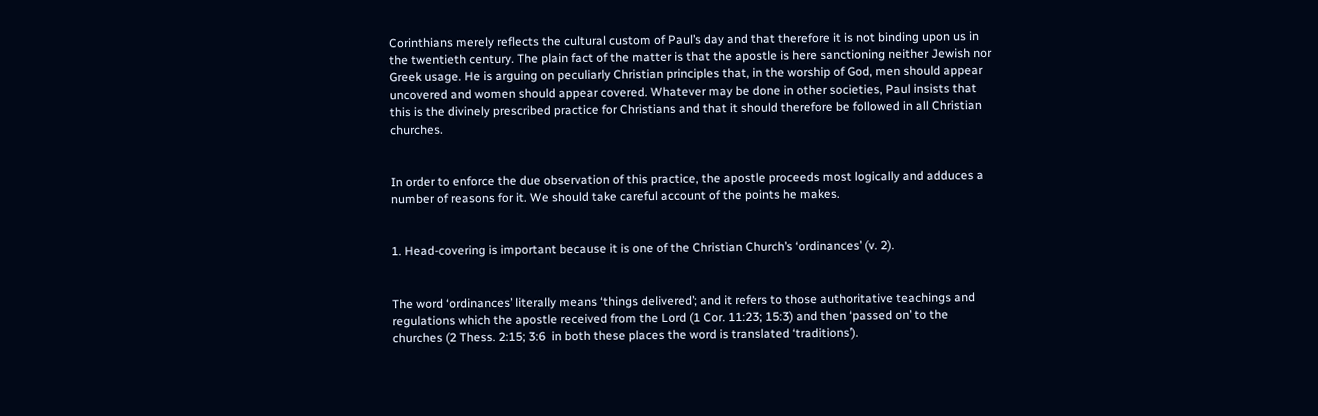Corinthians merely reflects the cultural custom of Paul’s day and that therefore it is not binding upon us in the twentieth century. The plain fact of the matter is that the apostle is here sanctioning neither Jewish nor Greek usage. He is arguing on peculiarly Christian principles that, in the worship of God, men should appear uncovered and women should appear covered. Whatever may be done in other societies, Paul insists that this is the divinely prescribed practice for Christians and that it should therefore be followed in all Christian churches.


In order to enforce the due observation of this practice, the apostle proceeds most logically and adduces a number of reasons for it. We should take careful account of the points he makes.


1. Head-covering is important because it is one of the Christian Church’s ‘ordinances’ (v. 2).


The word ‘ordinances’ literally means ‘things delivered’; and it refers to those authoritative teachings and regulations which the apostle received from the Lord (1 Cor. 11:23; 15:3) and then ‘passed on’ to the churches (2 Thess. 2:15; 3:6  in both these places the word is translated ‘traditions’).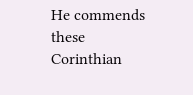He commends these Corinthian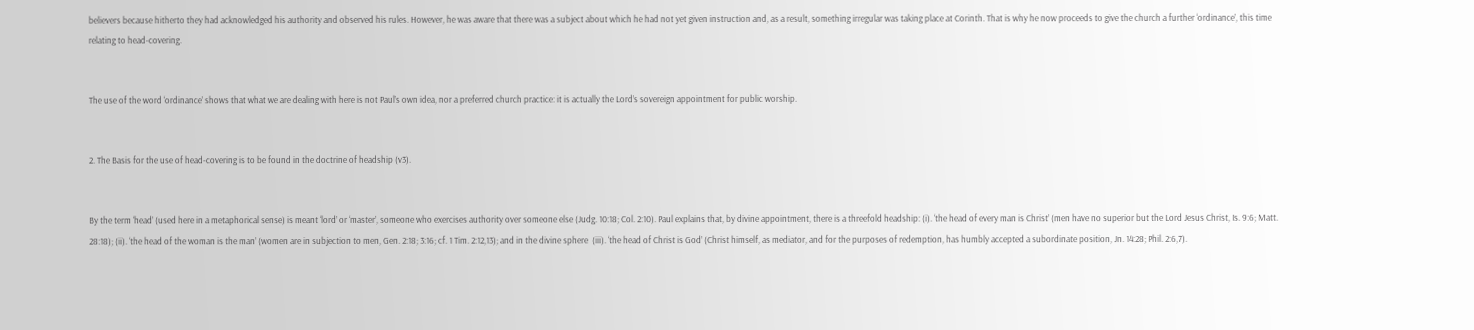believers because hitherto they had acknowledged his authority and observed his rules. However, he was aware that there was a subject about which he had not yet given instruction and, as a result, something irregular was taking place at Corinth. That is why he now proceeds to give the church a further ‘ordinance’, this time relating to head-covering.


The use of the word ‘ordinance’ shows that what we are dealing with here is not Paul’s own idea, nor a preferred church practice: it is actually the Lord’s sovereign appointment for public worship.


2. The Basis for the use of head-covering is to be found in the doctrine of headship (v3).


By the term ‘head’ (used here in a metaphorical sense) is meant ‘lord’ or ‘master’, someone who exercises authority over someone else (Judg. 10:18; Col. 2:10). Paul explains that, by divine appointment, there is a threefold headship: (i). ‘the head of every man is Christ’ (men have no superior but the Lord Jesus Christ, Is. 9:6; Matt. 28:18); (ii). ‘the head of the woman is the man’ (women are in subjection to men, Gen. 2:18; 3:16; cf. 1 Tim. 2:12,13); and in the divine sphere  (iii). ‘the head of Christ is God’ (Christ himself, as mediator, and for the purposes of redemption, has humbly accepted a subordinate position, Jn. 14:28; Phil. 2:6,7).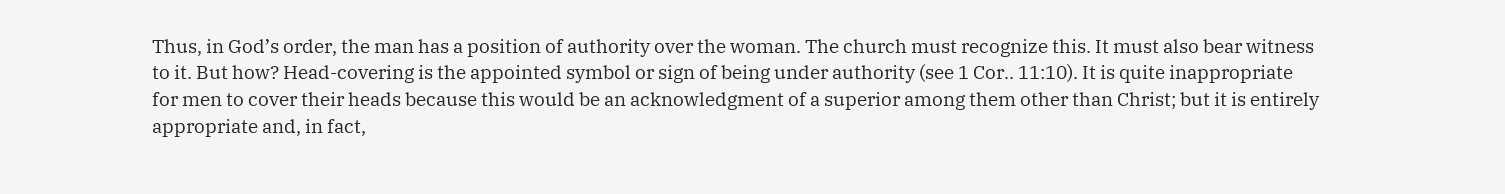Thus, in God’s order, the man has a position of authority over the woman. The church must recognize this. It must also bear witness to it. But how? Head-covering is the appointed symbol or sign of being under authority (see 1 Cor.. 11:10). It is quite inappropriate for men to cover their heads because this would be an acknowledgment of a superior among them other than Christ; but it is entirely appropriate and, in fact,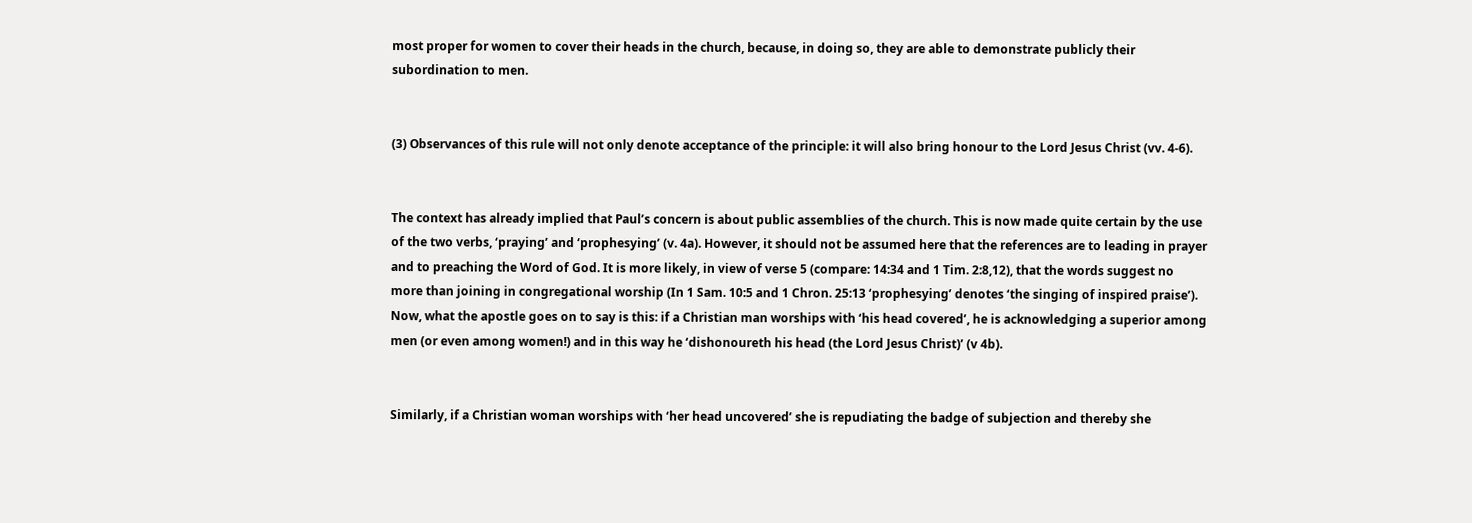most proper for women to cover their heads in the church, because, in doing so, they are able to demonstrate publicly their subordination to men.


(3) Observances of this rule will not only denote acceptance of the principle: it will also bring honour to the Lord Jesus Christ (vv. 4-6).


The context has already implied that Paul’s concern is about public assemblies of the church. This is now made quite certain by the use of the two verbs, ‘praying’ and ‘prophesying’ (v. 4a). However, it should not be assumed here that the references are to leading in prayer and to preaching the Word of God. It is more likely, in view of verse 5 (compare: 14:34 and 1 Tim. 2:8,12), that the words suggest no more than joining in congregational worship (In 1 Sam. 10:5 and 1 Chron. 25:13 ‘prophesying’ denotes ‘the singing of inspired praise’). Now, what the apostle goes on to say is this: if a Christian man worships with ‘his head covered’, he is acknowledging a superior among men (or even among women!) and in this way he ‘dishonoureth his head (the Lord Jesus Christ)’ (v 4b).


Similarly, if a Christian woman worships with ‘her head uncovered’ she is repudiating the badge of subjection and thereby she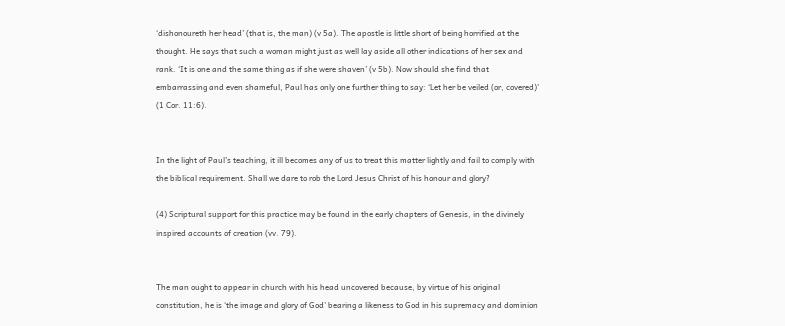‘dishonoureth her head’ (that is, the man) (v 5a). The apostle is little short of being horrified at the thought. He says that such a woman might just as well lay aside all other indications of her sex and rank. ‘It is one and the same thing as if she were shaven’ (v 5b). Now should she find that embarrassing and even shameful, Paul has only one further thing to say: ‘Let her be veiled (or, covered)’ (1 Cor. 11:6).


In the light of Paul’s teaching, it ill becomes any of us to treat this matter lightly and fail to comply with the biblical requirement. Shall we dare to rob the Lord Jesus Christ of his honour and glory?

(4) Scriptural support for this practice may be found in the early chapters of Genesis, in the divinely inspired accounts of creation (vv. 79).


The man ought to appear in church with his head uncovered because, by virtue of his original constitution, he is ‘the image and glory of God’ bearing a likeness to God in his supremacy and dominion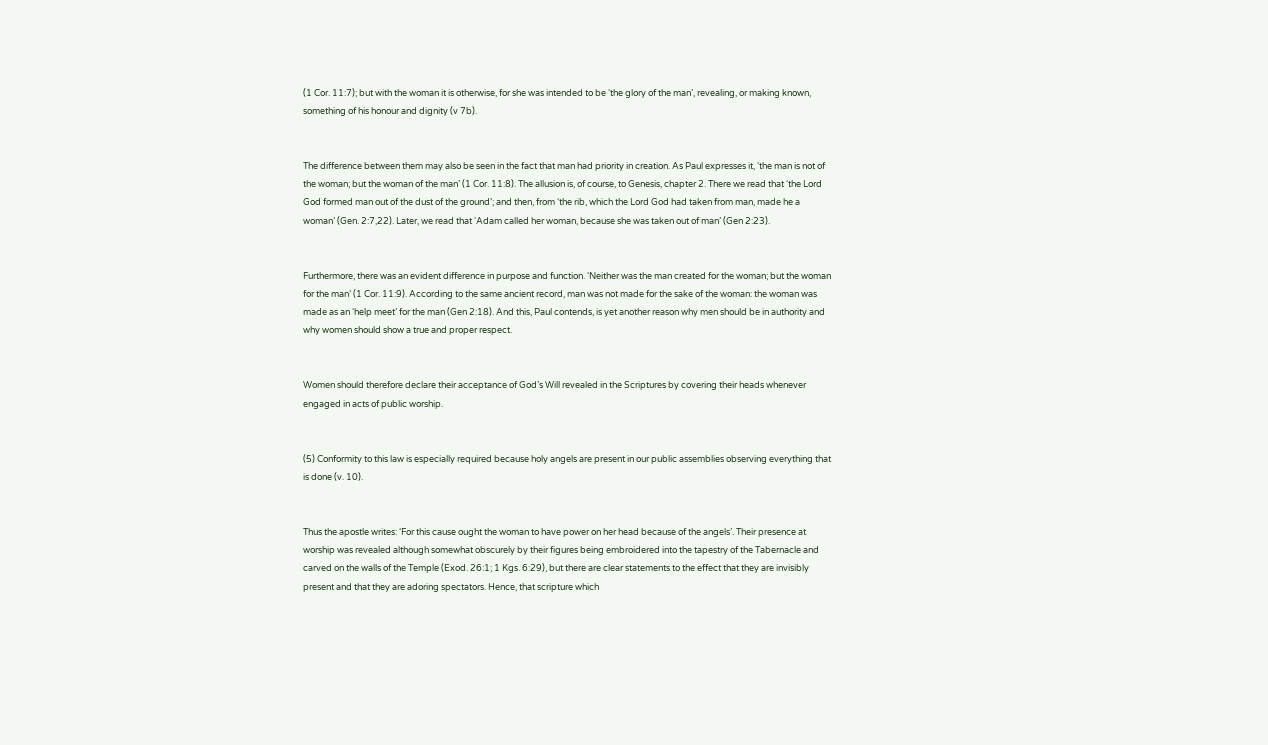(1 Cor. 11:7); but with the woman it is otherwise, for she was intended to be ‘the glory of the man’, revealing, or making known, something of his honour and dignity (v 7b).


The difference between them may also be seen in the fact that man had priority in creation. As Paul expresses it, ‘the man is not of the woman; but the woman of the man’ (1 Cor. 11:8). The allusion is, of course, to Genesis, chapter 2. There we read that ‘the Lord God formed man out of the dust of the ground’; and then, from ‘the rib, which the Lord God had taken from man, made he a woman’ (Gen. 2:7,22). Later, we read that ‘Adam called her woman, because she was taken out of man’ (Gen 2:23).


Furthermore, there was an evident difference in purpose and function. ‘Neither was the man created for the woman; but the woman for the man’ (1 Cor. 11:9). According to the same ancient record, man was not made for the sake of the woman: the woman was made as an ‘help meet’ for the man (Gen 2:18). And this, Paul contends, is yet another reason why men should be in authority and why women should show a true and proper respect.


Women should therefore declare their acceptance of God’s Will revealed in the Scriptures by covering their heads whenever engaged in acts of public worship.


(5) Conformity to this law is especially required because holy angels are present in our public assemblies observing everything that is done (v. 10).


Thus the apostle writes: ‘For this cause ought the woman to have power on her head because of the angels’. Their presence at worship was revealed although somewhat obscurely by their figures being embroidered into the tapestry of the Tabernacle and carved on the walls of the Temple (Exod. 26:1; 1 Kgs. 6:29), but there are clear statements to the effect that they are invisibly present and that they are adoring spectators. Hence, that scripture which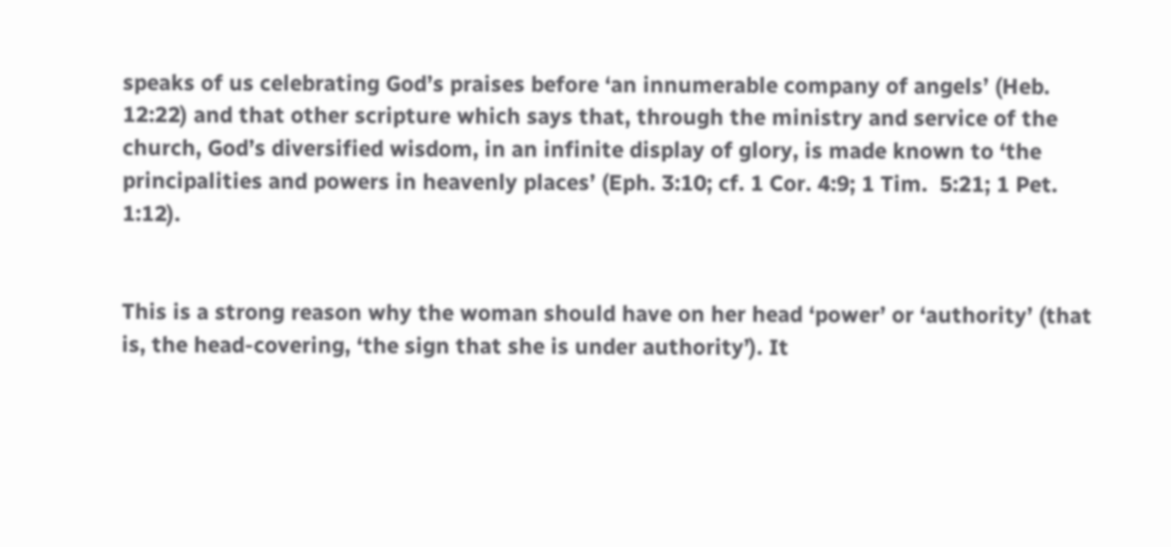speaks of us celebrating God’s praises before ‘an innumerable company of angels’ (Heb. 12:22) and that other scripture which says that, through the ministry and service of the church, God’s diversified wisdom, in an infinite display of glory, is made known to ‘the principalities and powers in heavenly places’ (Eph. 3:10; cf. 1 Cor. 4:9; 1 Tim.  5:21; 1 Pet. 1:12).


This is a strong reason why the woman should have on her head ‘power’ or ‘authority’ (that is, the head-covering, ‘the sign that she is under authority’). It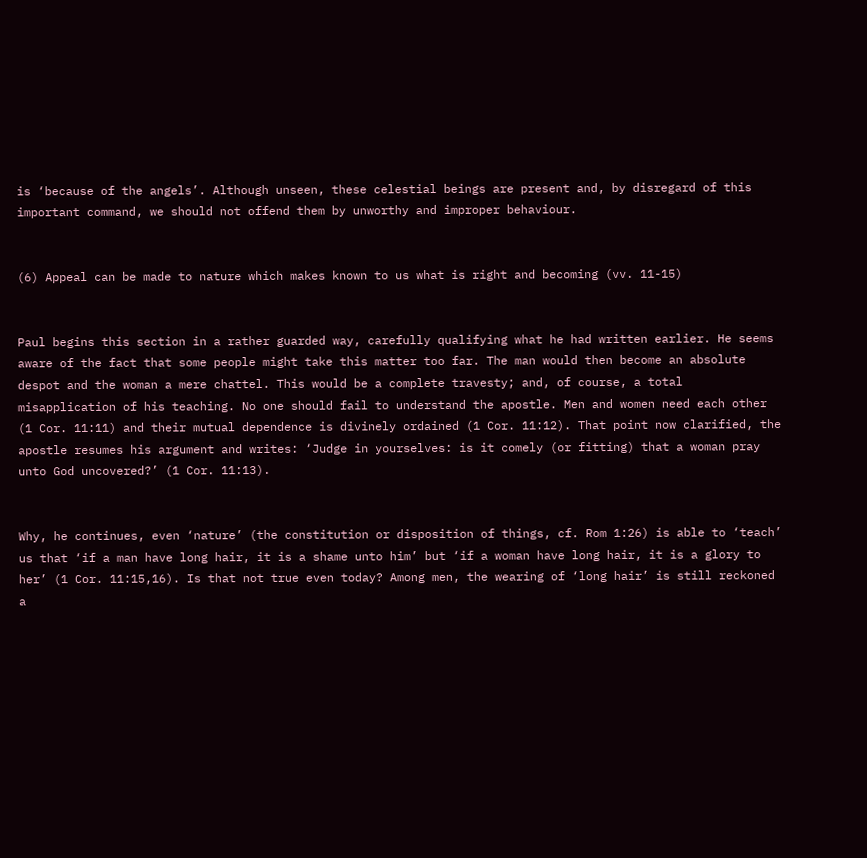is ‘because of the angels’. Although unseen, these celestial beings are present and, by disregard of this important command, we should not offend them by unworthy and improper behaviour.


(6) Appeal can be made to nature which makes known to us what is right and becoming (vv. 11-15)


Paul begins this section in a rather guarded way, carefully qualifying what he had written earlier. He seems aware of the fact that some people might take this matter too far. The man would then become an absolute despot and the woman a mere chattel. This would be a complete travesty; and, of course, a total misapplication of his teaching. No one should fail to understand the apostle. Men and women need each other (1 Cor. 11:11) and their mutual dependence is divinely ordained (1 Cor. 11:12). That point now clarified, the apostle resumes his argument and writes: ‘Judge in yourselves: is it comely (or fitting) that a woman pray unto God uncovered?’ (1 Cor. 11:13).


Why, he continues, even ‘nature’ (the constitution or disposition of things, cf. Rom 1:26) is able to ‘teach’ us that ‘if a man have long hair, it is a shame unto him’ but ‘if a woman have long hair, it is a glory to her’ (1 Cor. 11:15,16). Is that not true even today? Among men, the wearing of ‘long hair’ is still reckoned a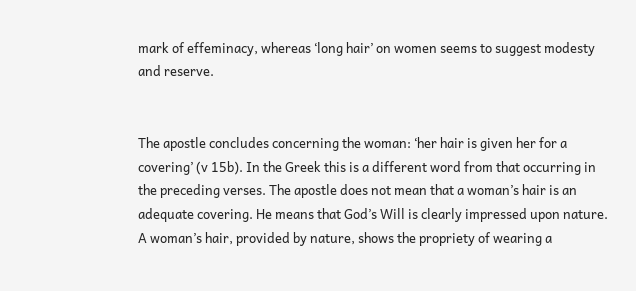mark of effeminacy, whereas ‘long hair’ on women seems to suggest modesty and reserve.


The apostle concludes concerning the woman: ‘her hair is given her for a covering’ (v 15b). In the Greek this is a different word from that occurring in the preceding verses. The apostle does not mean that a woman’s hair is an adequate covering. He means that God’s Will is clearly impressed upon nature. A woman’s hair, provided by nature, shows the propriety of wearing a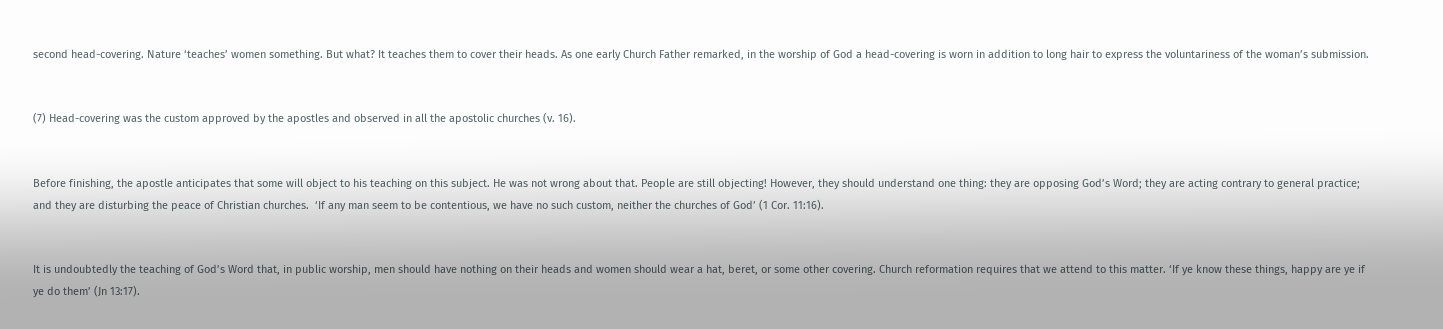second head-covering. Nature ‘teaches’ women something. But what? It teaches them to cover their heads. As one early Church Father remarked, in the worship of God a head-covering is worn in addition to long hair to express the voluntariness of the woman’s submission.


(7) Head-covering was the custom approved by the apostles and observed in all the apostolic churches (v. 16).


Before finishing, the apostle anticipates that some will object to his teaching on this subject. He was not wrong about that. People are still objecting! However, they should understand one thing: they are opposing God’s Word; they are acting contrary to general practice; and they are disturbing the peace of Christian churches.  ‘If any man seem to be contentious, we have no such custom, neither the churches of God’ (1 Cor. 11:16).


It is undoubtedly the teaching of God’s Word that, in public worship, men should have nothing on their heads and women should wear a hat, beret, or some other covering. Church reformation requires that we attend to this matter. ‘If ye know these things, happy are ye if ye do them’ (Jn 13:17).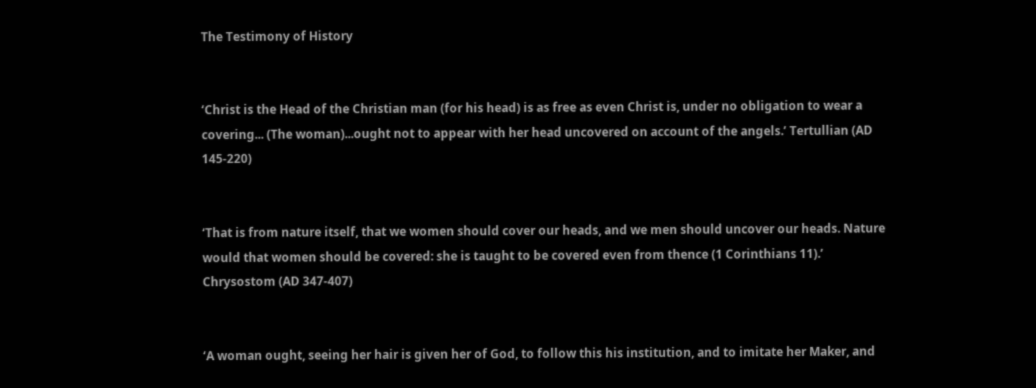The Testimony of History


‘Christ is the Head of the Christian man (for his head) is as free as even Christ is, under no obligation to wear a covering... (The woman)...ought not to appear with her head uncovered on account of the angels.’ Tertullian (AD 145-220)


‘That is from nature itself, that we women should cover our heads, and we men should uncover our heads. Nature would that women should be covered: she is taught to be covered even from thence (1 Corinthians 11).’ Chrysostom (AD 347-407)


‘A woman ought, seeing her hair is given her of God, to follow this his institution, and to imitate her Maker, and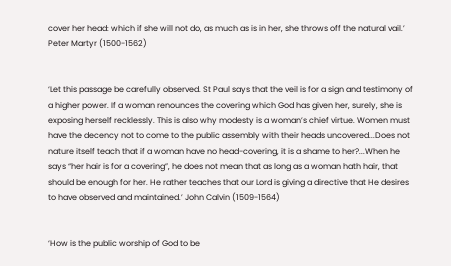cover her head: which if she will not do, as much as is in her, she throws off the natural vail.’ Peter Martyr (1500-1562)


‘Let this passage be carefully observed. St Paul says that the veil is for a sign and testimony of a higher power. If a woman renounces the covering which God has given her, surely, she is exposing herself recklessly. This is also why modesty is a woman’s chief virtue. Women must have the decency not to come to the public assembly with their heads uncovered...Does not nature itself teach that if a woman have no head-covering, it is a shame to her?...When he says “her hair is for a covering”, he does not mean that as long as a woman hath hair, that should be enough for her. He rather teaches that our Lord is giving a directive that He desires to have observed and maintained.’ John Calvin (1509-1564)


‘How is the public worship of God to be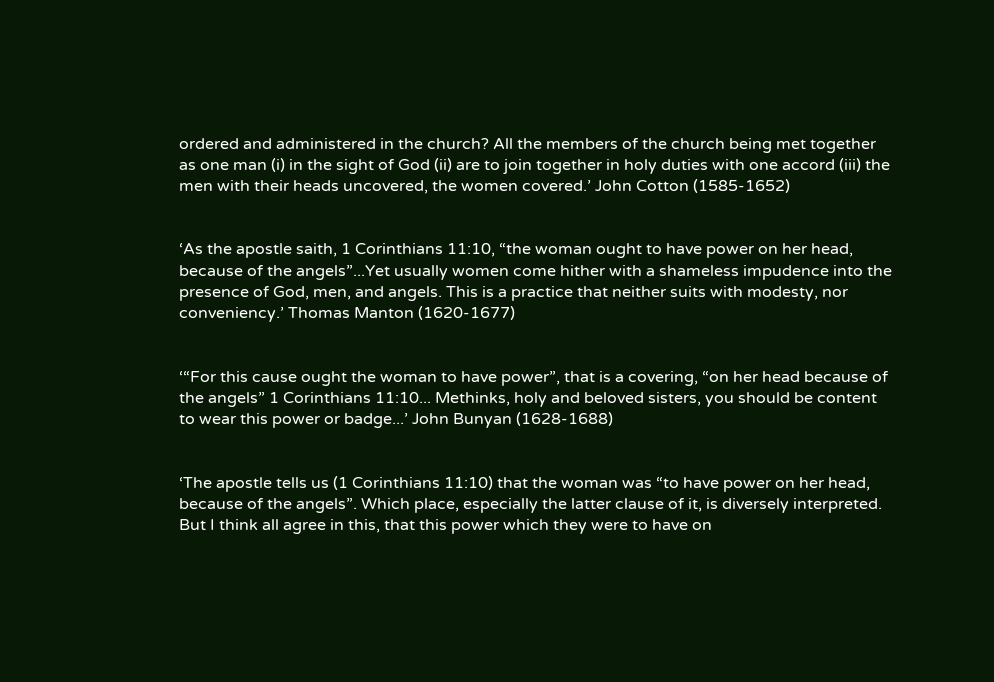ordered and administered in the church? All the members of the church being met together as one man (i) in the sight of God (ii) are to join together in holy duties with one accord (iii) the men with their heads uncovered, the women covered.’ John Cotton (1585-1652)


‘As the apostle saith, 1 Corinthians 11:10, “the woman ought to have power on her head, because of the angels”...Yet usually women come hither with a shameless impudence into the presence of God, men, and angels. This is a practice that neither suits with modesty, nor conveniency.’ Thomas Manton (1620-1677)


‘“For this cause ought the woman to have power”, that is a covering, “on her head because of the angels” 1 Corinthians 11:10... Methinks, holy and beloved sisters, you should be content to wear this power or badge...’ John Bunyan (1628-1688)


‘The apostle tells us (1 Corinthians 11:10) that the woman was “to have power on her head, because of the angels”. Which place, especially the latter clause of it, is diversely interpreted. But I think all agree in this, that this power which they were to have on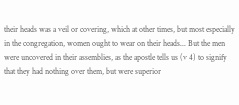their heads was a veil or covering, which at other times, but most especially in the congregation, women ought to wear on their heads... But the men were uncovered in their assemblies, as the apostle tells us (v 4) to signify that they had nothing over them, but were superior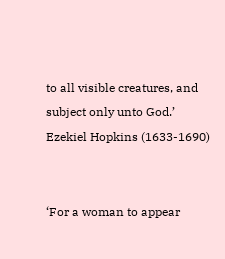to all visible creatures, and subject only unto God.’ Ezekiel Hopkins (1633-1690)


‘For a woman to appear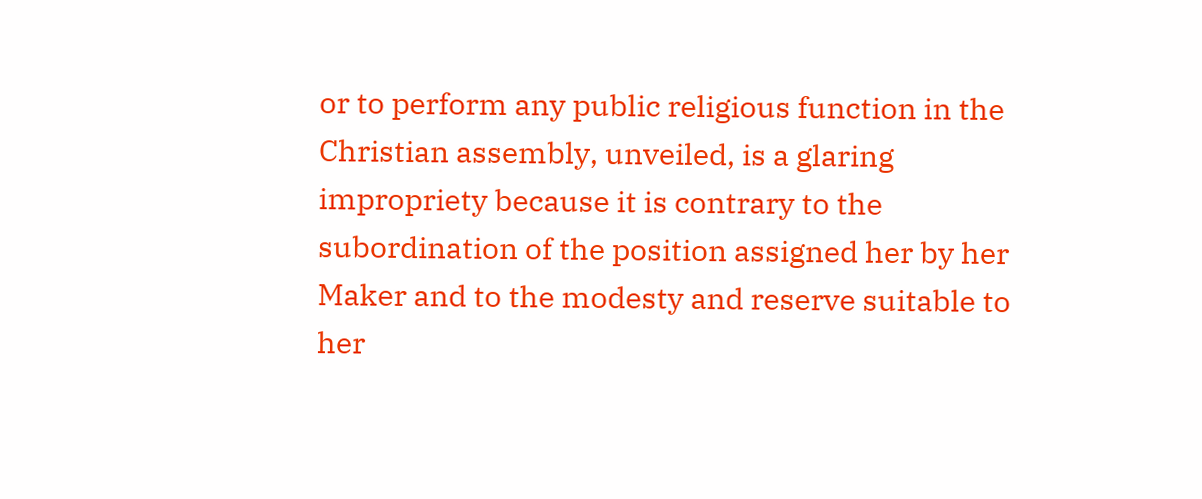or to perform any public religious function in the Christian assembly, unveiled, is a glaring impropriety because it is contrary to the subordination of the position assigned her by her Maker and to the modesty and reserve suitable to her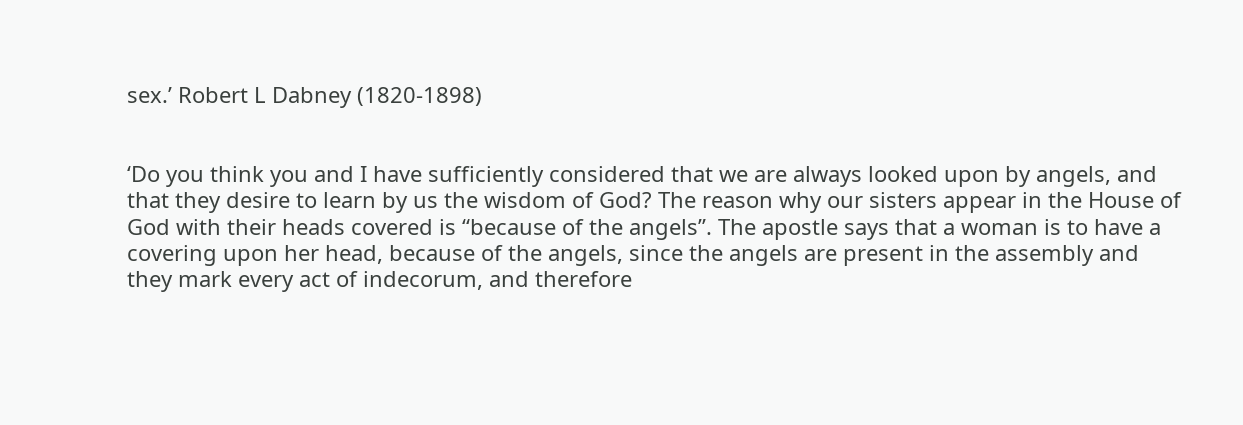sex.’ Robert L Dabney (1820-1898)


‘Do you think you and I have sufficiently considered that we are always looked upon by angels, and that they desire to learn by us the wisdom of God? The reason why our sisters appear in the House of God with their heads covered is “because of the angels”. The apostle says that a woman is to have a covering upon her head, because of the angels, since the angels are present in the assembly and they mark every act of indecorum, and therefore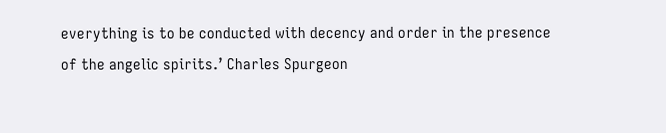everything is to be conducted with decency and order in the presence of the angelic spirits.’ Charles Spurgeon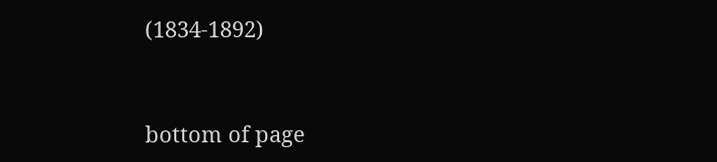(1834-1892)


bottom of page